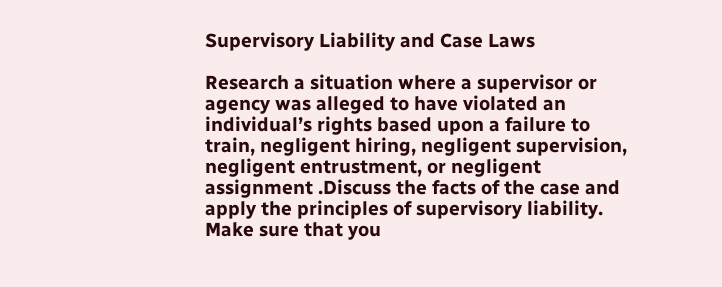Supervisory Liability and Case Laws

Research a situation where a supervisor or agency was alleged to have violated an individual’s rights based upon a failure to train, negligent hiring, negligent supervision, negligent entrustment, or negligent assignment .Discuss the facts of the case and apply the principles of supervisory liability. Make sure that you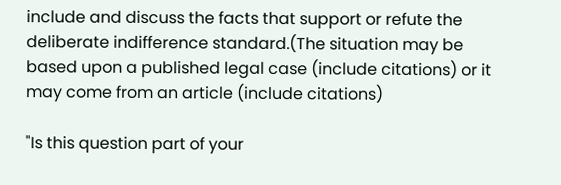include and discuss the facts that support or refute the deliberate indifference standard.(The situation may be based upon a published legal case (include citations) or it may come from an article (include citations)

"Is this question part of your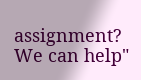assignment? We can help"